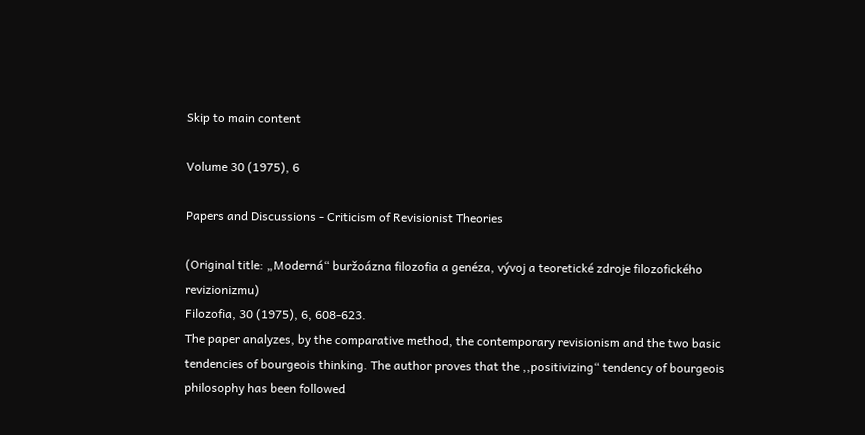Skip to main content

Volume 30 (1975), 6

Papers and Discussions - Criticism of Revisionist Theories

(Original title: „Moderná“ buržoázna filozofia a genéza, vývoj a teoretické zdroje filozofického revizionizmu)
Filozofia, 30 (1975), 6, 608-623.
The paper analyzes, by the comparative method, the contemporary revisionism and the two basic tendencies of bourgeois thinking. The author proves that the ,,positivizing“ tendency of bourgeois philosophy has been followed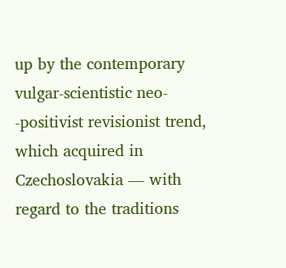up by the contemporary vulgar-scientistic neo- -positivist revisionist trend, which acquired in Czechoslovakia — with regard to the traditions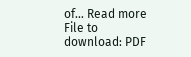of… Read more
File to download: PDF